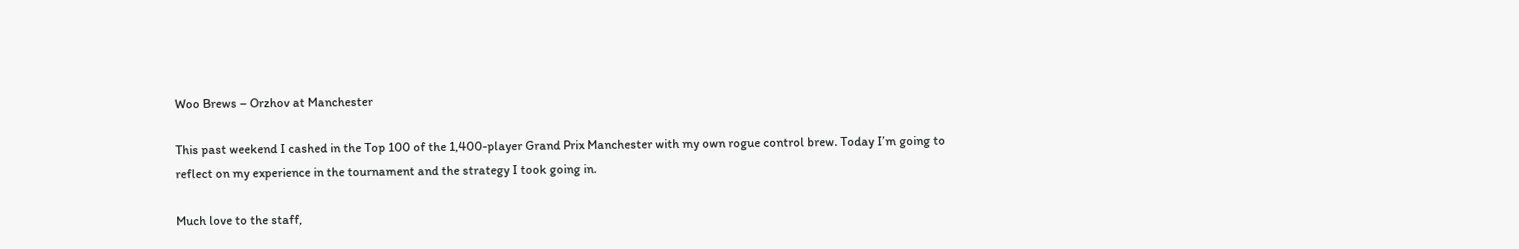Woo Brews – Orzhov at Manchester

This past weekend I cashed in the Top 100 of the 1,400-player Grand Prix Manchester with my own rogue control brew. Today I’m going to reflect on my experience in the tournament and the strategy I took going in.

Much love to the staff,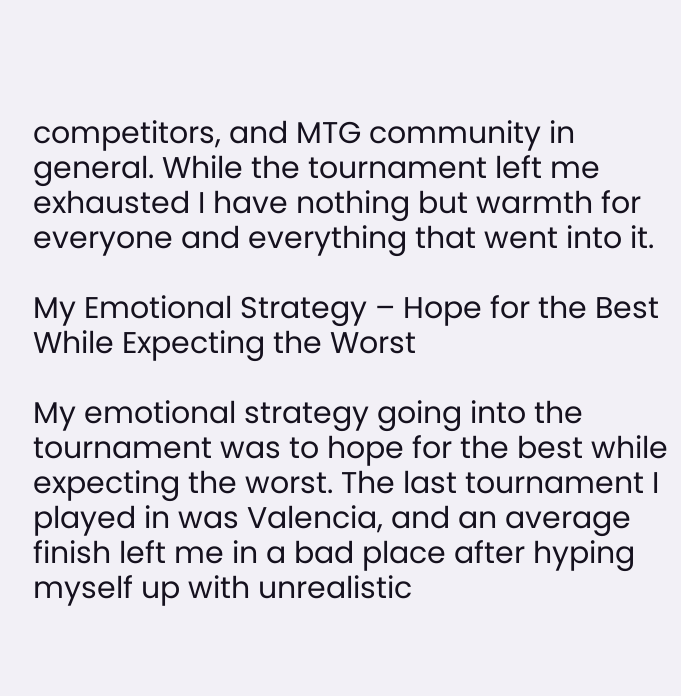competitors, and MTG community in general. While the tournament left me exhausted I have nothing but warmth for everyone and everything that went into it.

My Emotional Strategy – Hope for the Best While Expecting the Worst

My emotional strategy going into the tournament was to hope for the best while expecting the worst. The last tournament I played in was Valencia, and an average finish left me in a bad place after hyping myself up with unrealistic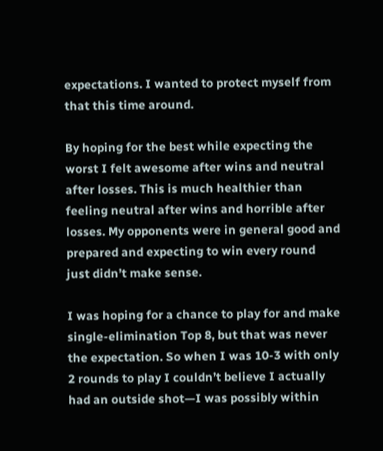expectations. I wanted to protect myself from that this time around.

By hoping for the best while expecting the worst I felt awesome after wins and neutral after losses. This is much healthier than feeling neutral after wins and horrible after losses. My opponents were in general good and prepared and expecting to win every round just didn’t make sense.

I was hoping for a chance to play for and make single-elimination Top 8, but that was never the expectation. So when I was 10-3 with only 2 rounds to play I couldn’t believe I actually had an outside shot—I was possibly within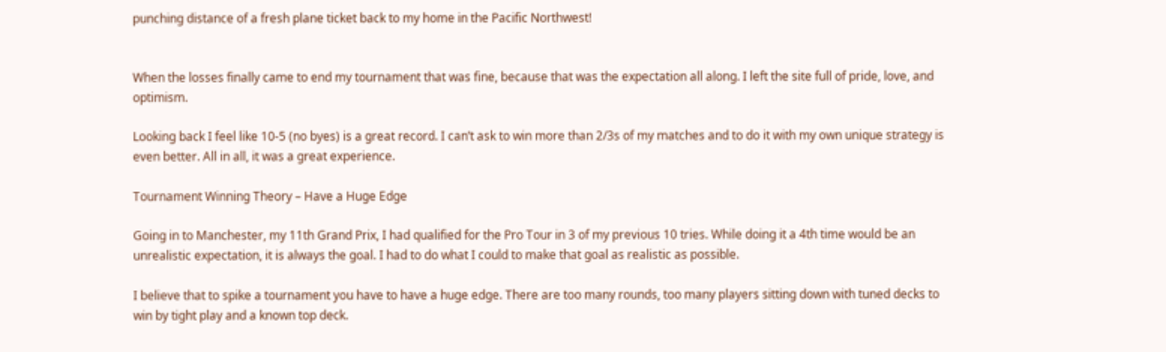punching distance of a fresh plane ticket back to my home in the Pacific Northwest!


When the losses finally came to end my tournament that was fine, because that was the expectation all along. I left the site full of pride, love, and optimism.

Looking back I feel like 10-5 (no byes) is a great record. I can’t ask to win more than 2/3s of my matches and to do it with my own unique strategy is even better. All in all, it was a great experience.

Tournament Winning Theory – Have a Huge Edge

Going in to Manchester, my 11th Grand Prix, I had qualified for the Pro Tour in 3 of my previous 10 tries. While doing it a 4th time would be an unrealistic expectation, it is always the goal. I had to do what I could to make that goal as realistic as possible.

I believe that to spike a tournament you have to have a huge edge. There are too many rounds, too many players sitting down with tuned decks to win by tight play and a known top deck.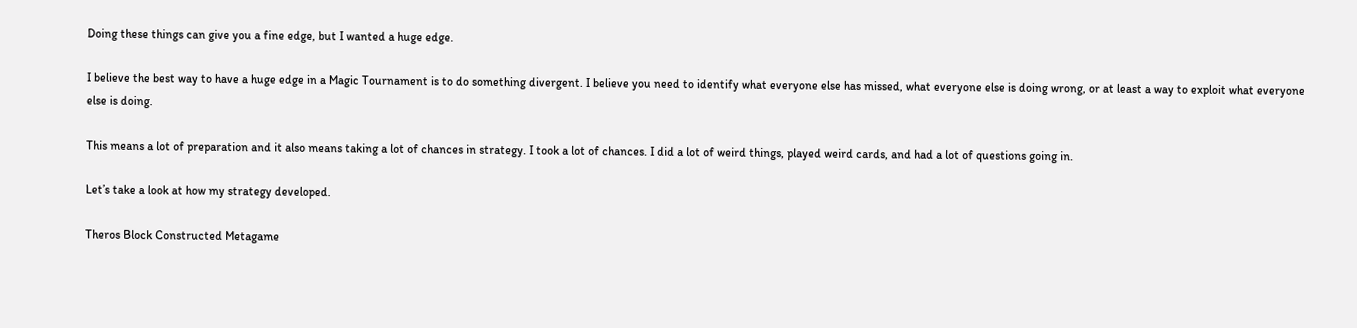Doing these things can give you a fine edge, but I wanted a huge edge.

I believe the best way to have a huge edge in a Magic Tournament is to do something divergent. I believe you need to identify what everyone else has missed, what everyone else is doing wrong, or at least a way to exploit what everyone else is doing.

This means a lot of preparation and it also means taking a lot of chances in strategy. I took a lot of chances. I did a lot of weird things, played weird cards, and had a lot of questions going in.

Let’s take a look at how my strategy developed.

Theros Block Constructed Metagame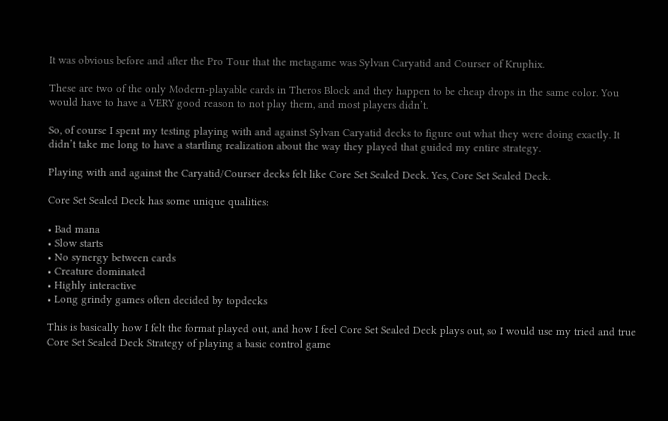It was obvious before and after the Pro Tour that the metagame was Sylvan Caryatid and Courser of Kruphix.

These are two of the only Modern-playable cards in Theros Block and they happen to be cheap drops in the same color. You would have to have a VERY good reason to not play them, and most players didn’t.

So, of course I spent my testing playing with and against Sylvan Caryatid decks to figure out what they were doing exactly. It didn’t take me long to have a startling realization about the way they played that guided my entire strategy.

Playing with and against the Caryatid/Courser decks felt like Core Set Sealed Deck. Yes, Core Set Sealed Deck.

Core Set Sealed Deck has some unique qualities:

• Bad mana
• Slow starts
• No synergy between cards
• Creature dominated
• Highly interactive
• Long grindy games often decided by topdecks

This is basically how I felt the format played out, and how I feel Core Set Sealed Deck plays out, so I would use my tried and true Core Set Sealed Deck Strategy of playing a basic control game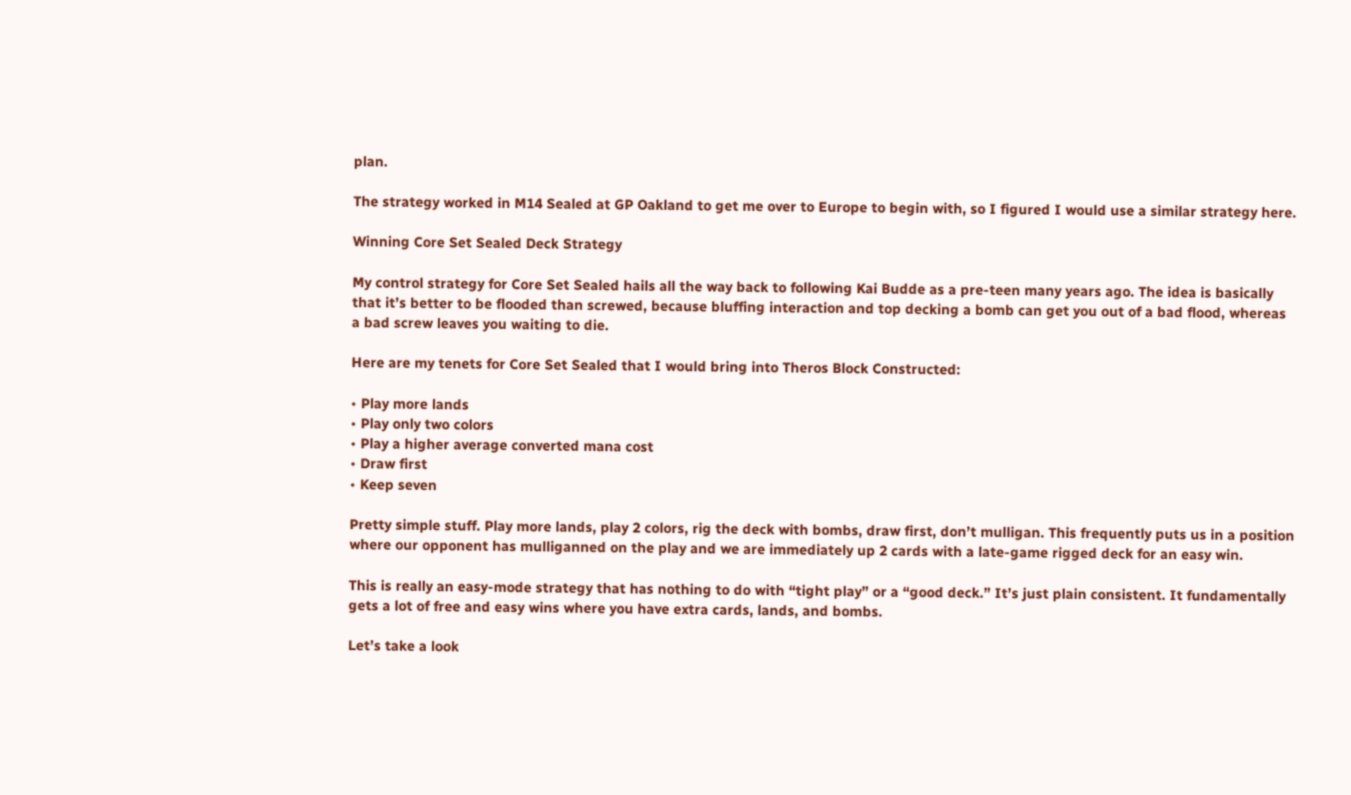plan.

The strategy worked in M14 Sealed at GP Oakland to get me over to Europe to begin with, so I figured I would use a similar strategy here.

Winning Core Set Sealed Deck Strategy

My control strategy for Core Set Sealed hails all the way back to following Kai Budde as a pre-teen many years ago. The idea is basically that it’s better to be flooded than screwed, because bluffing interaction and top decking a bomb can get you out of a bad flood, whereas a bad screw leaves you waiting to die.

Here are my tenets for Core Set Sealed that I would bring into Theros Block Constructed:

• Play more lands
• Play only two colors
• Play a higher average converted mana cost
• Draw first
• Keep seven

Pretty simple stuff. Play more lands, play 2 colors, rig the deck with bombs, draw first, don’t mulligan. This frequently puts us in a position where our opponent has mulliganned on the play and we are immediately up 2 cards with a late-game rigged deck for an easy win.

This is really an easy-mode strategy that has nothing to do with “tight play” or a “good deck.” It’s just plain consistent. It fundamentally gets a lot of free and easy wins where you have extra cards, lands, and bombs.

Let’s take a look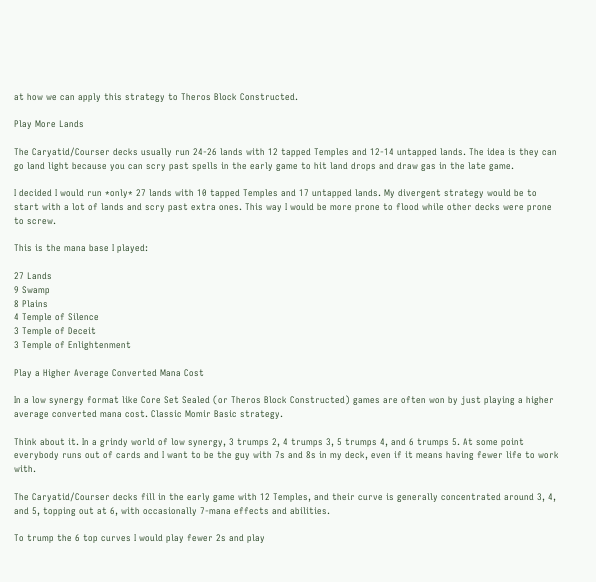at how we can apply this strategy to Theros Block Constructed.

Play More Lands

The Caryatid/Courser decks usually run 24-26 lands with 12 tapped Temples and 12-14 untapped lands. The idea is they can go land light because you can scry past spells in the early game to hit land drops and draw gas in the late game.

I decided I would run *only* 27 lands with 10 tapped Temples and 17 untapped lands. My divergent strategy would be to start with a lot of lands and scry past extra ones. This way I would be more prone to flood while other decks were prone to screw.

This is the mana base I played:

27 Lands
9 Swamp
8 Plains
4 Temple of Silence
3 Temple of Deceit
3 Temple of Enlightenment

Play a Higher Average Converted Mana Cost

In a low synergy format like Core Set Sealed (or Theros Block Constructed) games are often won by just playing a higher average converted mana cost. Classic Momir Basic strategy.

Think about it. In a grindy world of low synergy, 3 trumps 2, 4 trumps 3, 5 trumps 4, and 6 trumps 5. At some point everybody runs out of cards and I want to be the guy with 7s and 8s in my deck, even if it means having fewer life to work with.

The Caryatid/Courser decks fill in the early game with 12 Temples, and their curve is generally concentrated around 3, 4, and 5, topping out at 6, with occasionally 7-mana effects and abilities.

To trump the 6 top curves I would play fewer 2s and play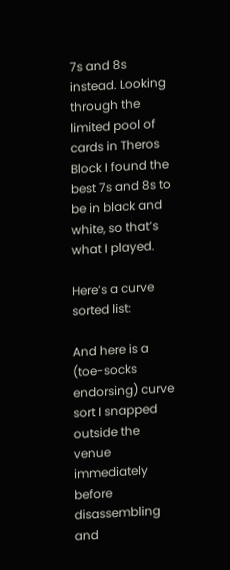7s and 8s instead. Looking through the limited pool of cards in Theros Block I found the best 7s and 8s to be in black and white, so that’s what I played.

Here’s a curve sorted list:

And here is a (toe-socks endorsing) curve sort I snapped outside the venue immediately before disassembling and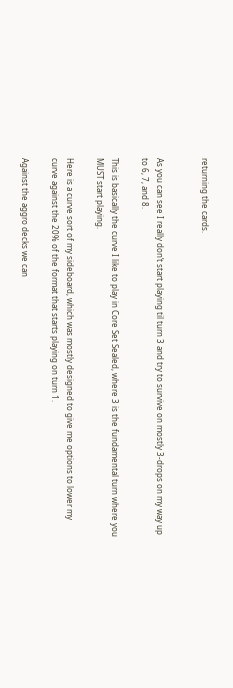returning the cards.


As you can see I really don’t start playing til turn 3 and try to survive on mostly 3-drops on my way up to 6, 7, and 8.

This is basically the curve I like to play in Core Set Sealed, where 3 is the fundamental turn where you MUST start playing.

Here is a curve sort of my sideboard, which was mostly designed to give me options to lower my curve against the 20% of the format that starts playing on turn 1.

Against the aggro decks we can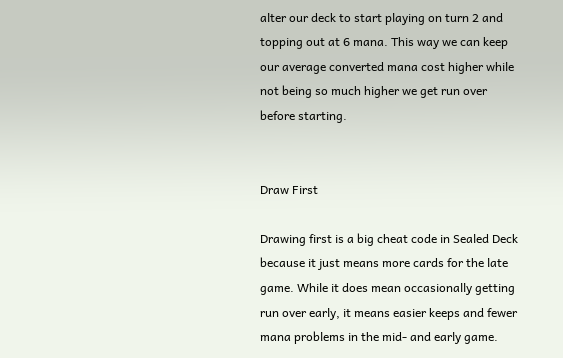alter our deck to start playing on turn 2 and topping out at 6 mana. This way we can keep our average converted mana cost higher while not being so much higher we get run over before starting.


Draw First

Drawing first is a big cheat code in Sealed Deck because it just means more cards for the late game. While it does mean occasionally getting run over early, it means easier keeps and fewer mana problems in the mid- and early game.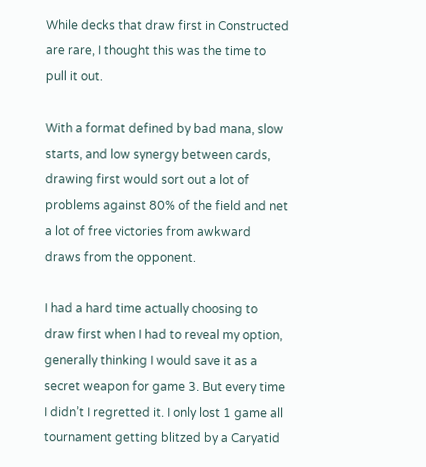While decks that draw first in Constructed are rare, I thought this was the time to pull it out.

With a format defined by bad mana, slow starts, and low synergy between cards, drawing first would sort out a lot of problems against 80% of the field and net a lot of free victories from awkward draws from the opponent.

I had a hard time actually choosing to draw first when I had to reveal my option, generally thinking I would save it as a secret weapon for game 3. But every time I didn’t I regretted it. I only lost 1 game all tournament getting blitzed by a Caryatid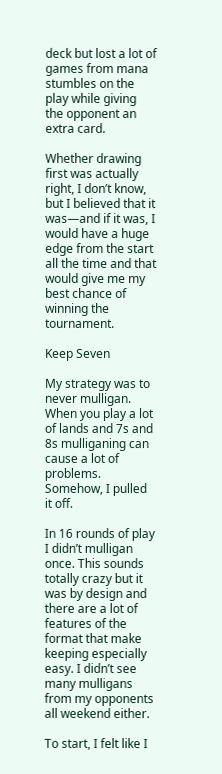deck but lost a lot of games from mana stumbles on the play while giving the opponent an extra card.

Whether drawing first was actually right, I don’t know, but I believed that it was—and if it was, I would have a huge edge from the start all the time and that would give me my best chance of winning the tournament.

Keep Seven

My strategy was to never mulligan. When you play a lot of lands and 7s and 8s mulliganing can cause a lot of problems. Somehow, I pulled it off.

In 16 rounds of play I didn’t mulligan once. This sounds totally crazy but it was by design and there are a lot of features of the format that make keeping especially easy. I didn’t see many mulligans from my opponents all weekend either.

To start, I felt like I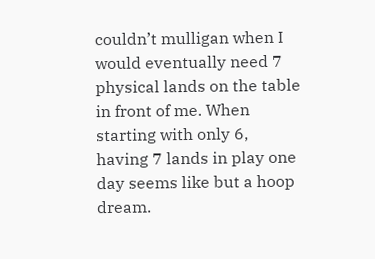couldn’t mulligan when I would eventually need 7 physical lands on the table in front of me. When starting with only 6, having 7 lands in play one day seems like but a hoop dream.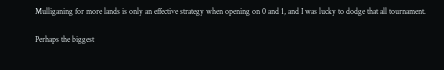Mulliganing for more lands is only an effective strategy when opening on 0 and 1, and I was lucky to dodge that all tournament.

Perhaps the biggest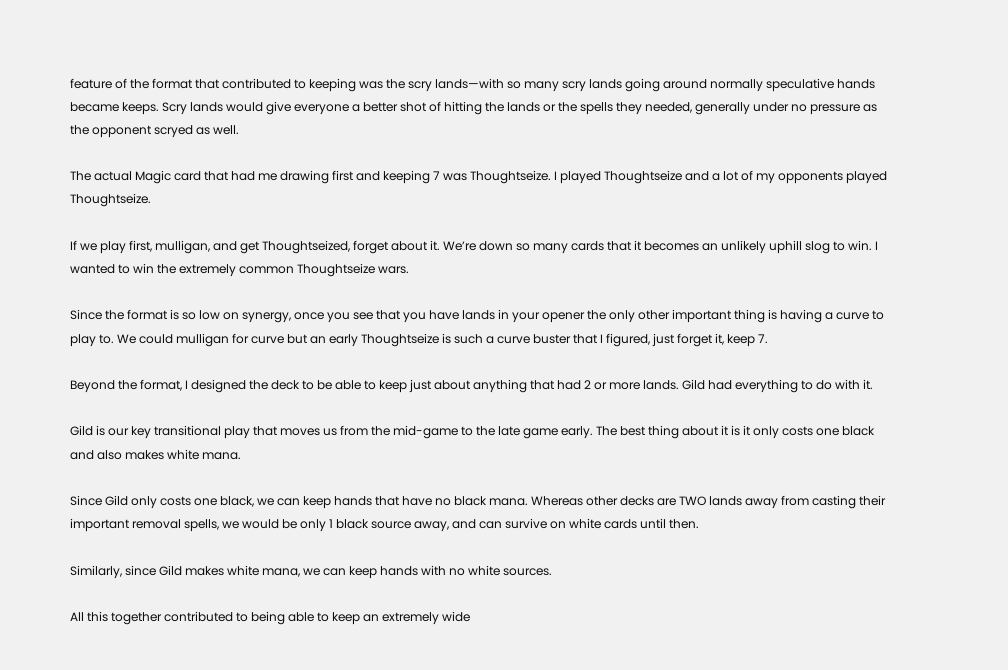feature of the format that contributed to keeping was the scry lands—with so many scry lands going around normally speculative hands became keeps. Scry lands would give everyone a better shot of hitting the lands or the spells they needed, generally under no pressure as the opponent scryed as well.

The actual Magic card that had me drawing first and keeping 7 was Thoughtseize. I played Thoughtseize and a lot of my opponents played Thoughtseize.

If we play first, mulligan, and get Thoughtseized, forget about it. We’re down so many cards that it becomes an unlikely uphill slog to win. I wanted to win the extremely common Thoughtseize wars.

Since the format is so low on synergy, once you see that you have lands in your opener the only other important thing is having a curve to play to. We could mulligan for curve but an early Thoughtseize is such a curve buster that I figured, just forget it, keep 7.

Beyond the format, I designed the deck to be able to keep just about anything that had 2 or more lands. Gild had everything to do with it.

Gild is our key transitional play that moves us from the mid-game to the late game early. The best thing about it is it only costs one black and also makes white mana.

Since Gild only costs one black, we can keep hands that have no black mana. Whereas other decks are TWO lands away from casting their important removal spells, we would be only 1 black source away, and can survive on white cards until then.

Similarly, since Gild makes white mana, we can keep hands with no white sources.

All this together contributed to being able to keep an extremely wide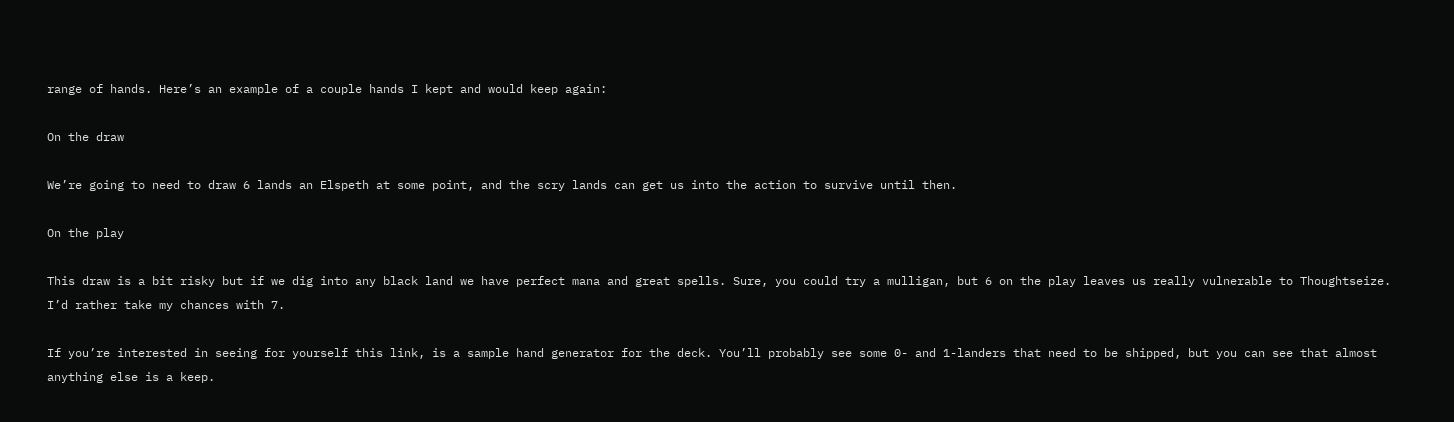range of hands. Here’s an example of a couple hands I kept and would keep again:

On the draw

We’re going to need to draw 6 lands an Elspeth at some point, and the scry lands can get us into the action to survive until then.

On the play

This draw is a bit risky but if we dig into any black land we have perfect mana and great spells. Sure, you could try a mulligan, but 6 on the play leaves us really vulnerable to Thoughtseize. I’d rather take my chances with 7.

If you’re interested in seeing for yourself this link, is a sample hand generator for the deck. You’ll probably see some 0- and 1-landers that need to be shipped, but you can see that almost anything else is a keep.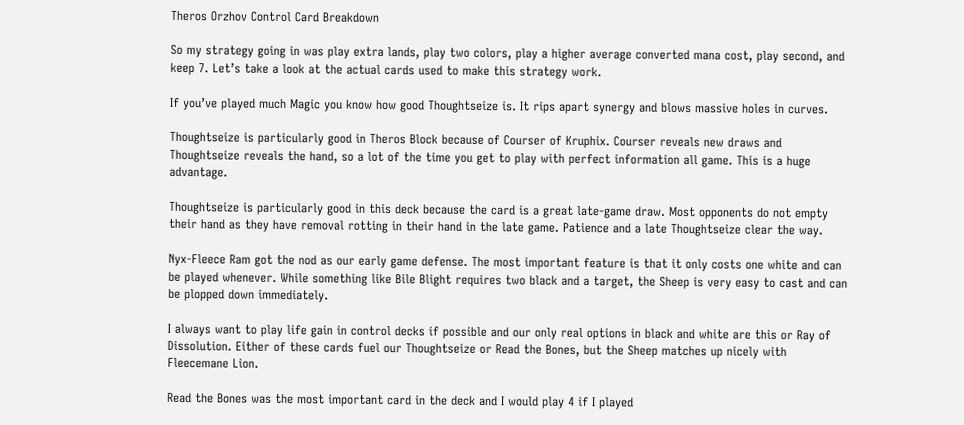Theros Orzhov Control Card Breakdown

So my strategy going in was play extra lands, play two colors, play a higher average converted mana cost, play second, and keep 7. Let’s take a look at the actual cards used to make this strategy work.

If you’ve played much Magic you know how good Thoughtseize is. It rips apart synergy and blows massive holes in curves.

Thoughtseize is particularly good in Theros Block because of Courser of Kruphix. Courser reveals new draws and Thoughtseize reveals the hand, so a lot of the time you get to play with perfect information all game. This is a huge advantage.

Thoughtseize is particularly good in this deck because the card is a great late-game draw. Most opponents do not empty their hand as they have removal rotting in their hand in the late game. Patience and a late Thoughtseize clear the way.

Nyx-Fleece Ram got the nod as our early game defense. The most important feature is that it only costs one white and can be played whenever. While something like Bile Blight requires two black and a target, the Sheep is very easy to cast and can be plopped down immediately.

I always want to play life gain in control decks if possible and our only real options in black and white are this or Ray of Dissolution. Either of these cards fuel our Thoughtseize or Read the Bones, but the Sheep matches up nicely with Fleecemane Lion.

Read the Bones was the most important card in the deck and I would play 4 if I played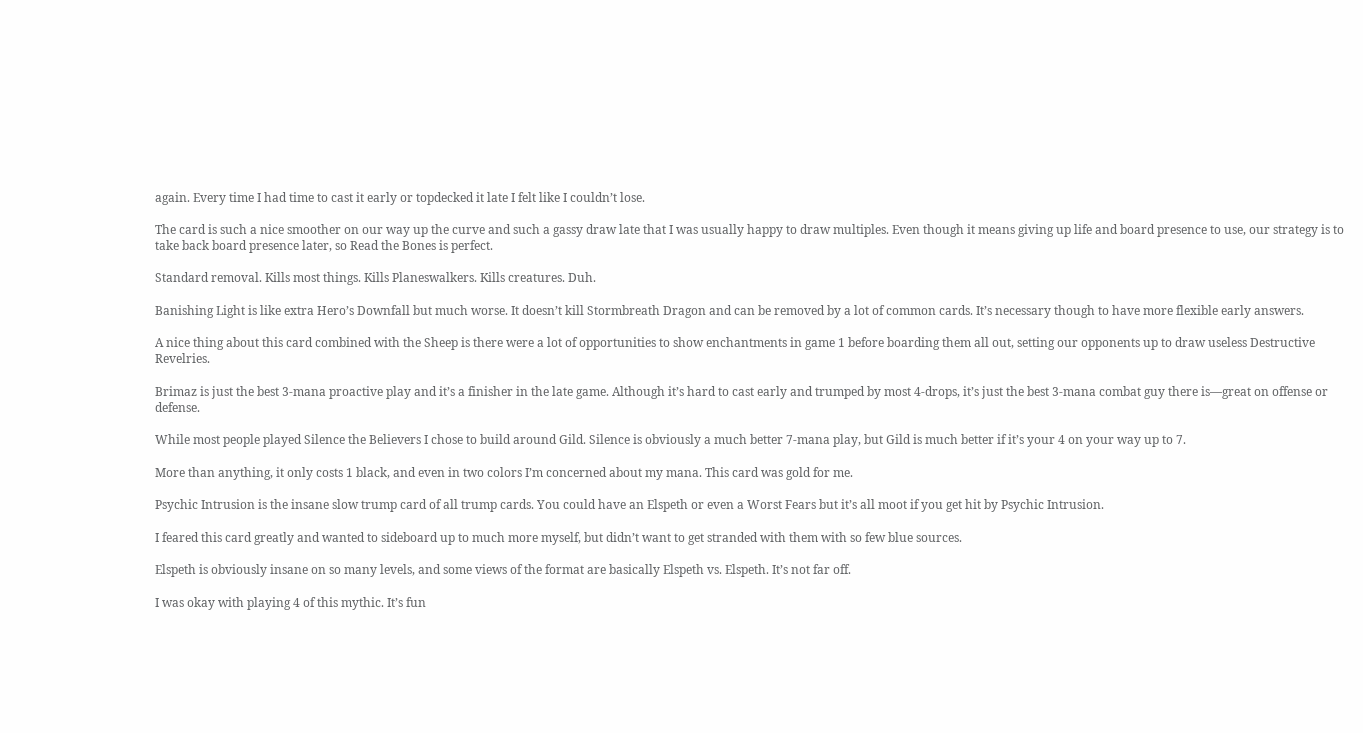again. Every time I had time to cast it early or topdecked it late I felt like I couldn’t lose.

The card is such a nice smoother on our way up the curve and such a gassy draw late that I was usually happy to draw multiples. Even though it means giving up life and board presence to use, our strategy is to take back board presence later, so Read the Bones is perfect.

Standard removal. Kills most things. Kills Planeswalkers. Kills creatures. Duh.

Banishing Light is like extra Hero’s Downfall but much worse. It doesn’t kill Stormbreath Dragon and can be removed by a lot of common cards. It’s necessary though to have more flexible early answers.

A nice thing about this card combined with the Sheep is there were a lot of opportunities to show enchantments in game 1 before boarding them all out, setting our opponents up to draw useless Destructive Revelries.

Brimaz is just the best 3-mana proactive play and it’s a finisher in the late game. Although it’s hard to cast early and trumped by most 4-drops, it’s just the best 3-mana combat guy there is—great on offense or defense.

While most people played Silence the Believers I chose to build around Gild. Silence is obviously a much better 7-mana play, but Gild is much better if it’s your 4 on your way up to 7.

More than anything, it only costs 1 black, and even in two colors I’m concerned about my mana. This card was gold for me.

Psychic Intrusion is the insane slow trump card of all trump cards. You could have an Elspeth or even a Worst Fears but it’s all moot if you get hit by Psychic Intrusion.

I feared this card greatly and wanted to sideboard up to much more myself, but didn’t want to get stranded with them with so few blue sources.

Elspeth is obviously insane on so many levels, and some views of the format are basically Elspeth vs. Elspeth. It’s not far off.

I was okay with playing 4 of this mythic. It’s fun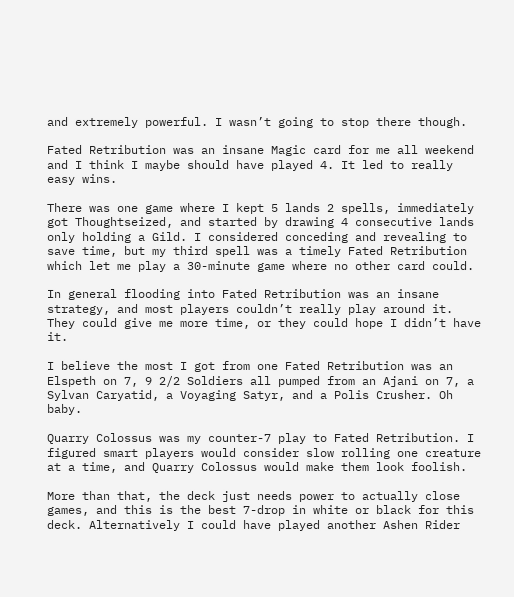and extremely powerful. I wasn’t going to stop there though.

Fated Retribution was an insane Magic card for me all weekend and I think I maybe should have played 4. It led to really easy wins.

There was one game where I kept 5 lands 2 spells, immediately got Thoughtseized, and started by drawing 4 consecutive lands only holding a Gild. I considered conceding and revealing to save time, but my third spell was a timely Fated Retribution which let me play a 30-minute game where no other card could.

In general flooding into Fated Retribution was an insane strategy, and most players couldn’t really play around it. They could give me more time, or they could hope I didn’t have it.

I believe the most I got from one Fated Retribution was an Elspeth on 7, 9 2/2 Soldiers all pumped from an Ajani on 7, a Sylvan Caryatid, a Voyaging Satyr, and a Polis Crusher. Oh baby.

Quarry Colossus was my counter-7 play to Fated Retribution. I figured smart players would consider slow rolling one creature at a time, and Quarry Colossus would make them look foolish.

More than that, the deck just needs power to actually close games, and this is the best 7-drop in white or black for this deck. Alternatively I could have played another Ashen Rider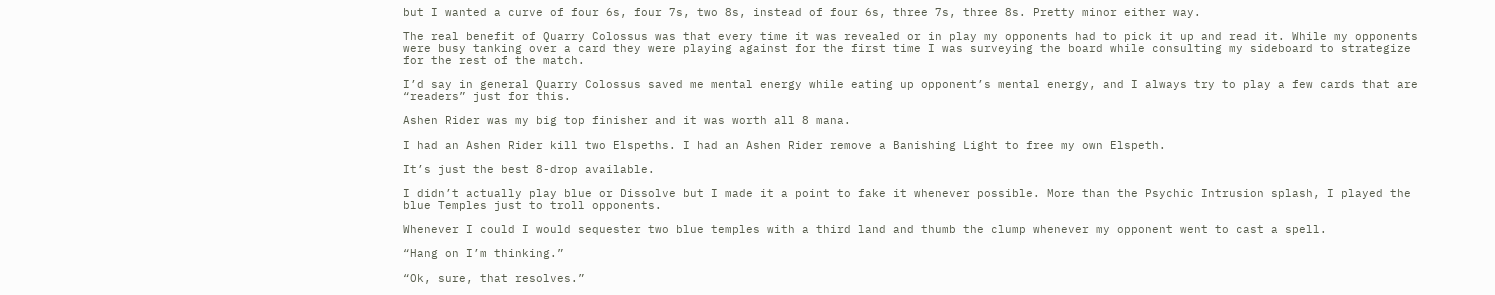but I wanted a curve of four 6s, four 7s, two 8s, instead of four 6s, three 7s, three 8s. Pretty minor either way.

The real benefit of Quarry Colossus was that every time it was revealed or in play my opponents had to pick it up and read it. While my opponents were busy tanking over a card they were playing against for the first time I was surveying the board while consulting my sideboard to strategize for the rest of the match.

I’d say in general Quarry Colossus saved me mental energy while eating up opponent’s mental energy, and I always try to play a few cards that are “readers” just for this.

Ashen Rider was my big top finisher and it was worth all 8 mana.

I had an Ashen Rider kill two Elspeths. I had an Ashen Rider remove a Banishing Light to free my own Elspeth.

It’s just the best 8-drop available.

I didn’t actually play blue or Dissolve but I made it a point to fake it whenever possible. More than the Psychic Intrusion splash, I played the blue Temples just to troll opponents.

Whenever I could I would sequester two blue temples with a third land and thumb the clump whenever my opponent went to cast a spell.

“Hang on I’m thinking.”

“Ok, sure, that resolves.”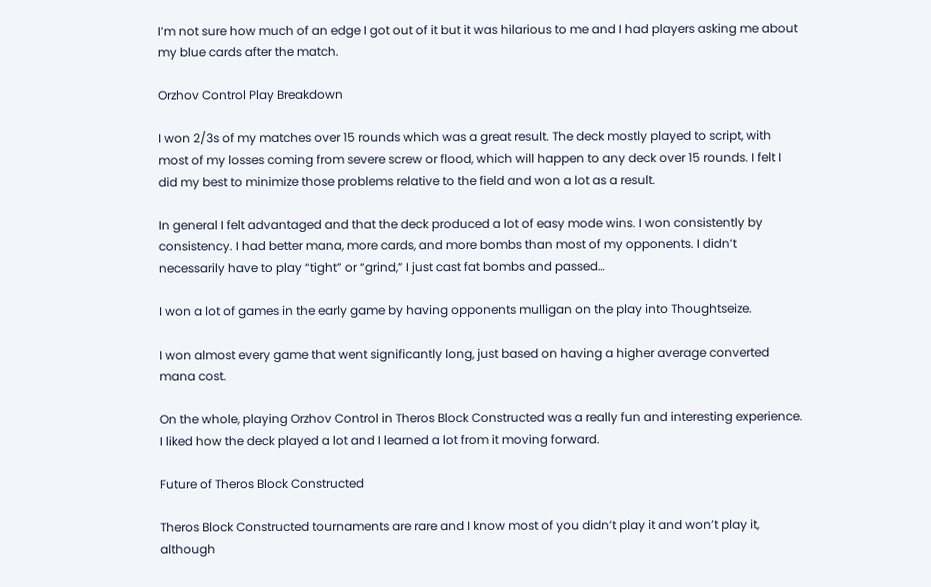I’m not sure how much of an edge I got out of it but it was hilarious to me and I had players asking me about my blue cards after the match.

Orzhov Control Play Breakdown

I won 2/3s of my matches over 15 rounds which was a great result. The deck mostly played to script, with most of my losses coming from severe screw or flood, which will happen to any deck over 15 rounds. I felt I did my best to minimize those problems relative to the field and won a lot as a result.

In general I felt advantaged and that the deck produced a lot of easy mode wins. I won consistently by consistency. I had better mana, more cards, and more bombs than most of my opponents. I didn’t necessarily have to play “tight” or “grind,” I just cast fat bombs and passed…

I won a lot of games in the early game by having opponents mulligan on the play into Thoughtseize.

I won almost every game that went significantly long, just based on having a higher average converted mana cost.

On the whole, playing Orzhov Control in Theros Block Constructed was a really fun and interesting experience. I liked how the deck played a lot and I learned a lot from it moving forward.

Future of Theros Block Constructed

Theros Block Constructed tournaments are rare and I know most of you didn’t play it and won’t play it, although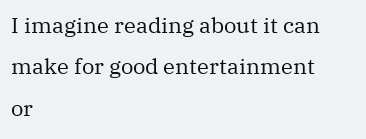I imagine reading about it can make for good entertainment or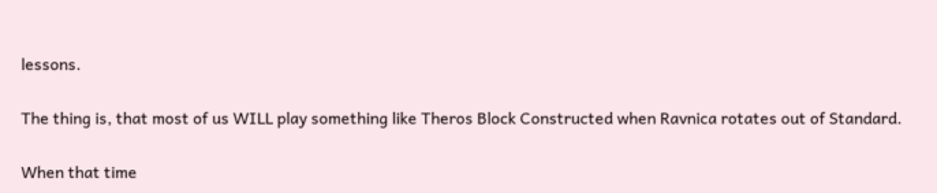lessons.

The thing is, that most of us WILL play something like Theros Block Constructed when Ravnica rotates out of Standard.

When that time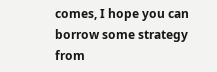comes, I hope you can borrow some strategy from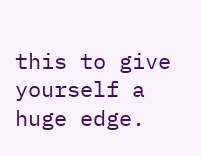this to give yourself a huge edge.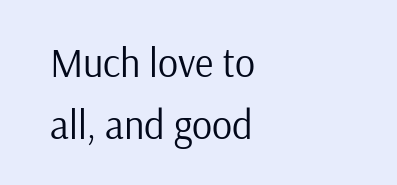Much love to all, and good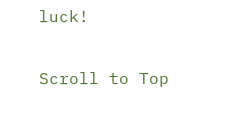luck!


Scroll to Top